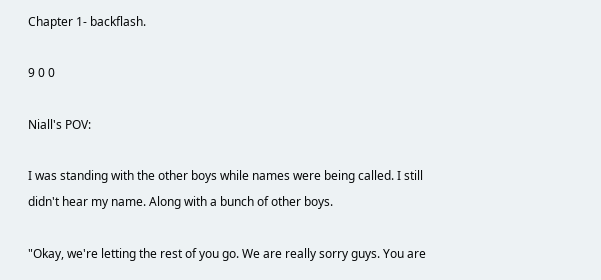Chapter 1- backflash.

9 0 0

Niall's POV:

I was standing with the other boys while names were being called. I still didn't hear my name. Along with a bunch of other boys.

"Okay, we're letting the rest of you go. We are really sorry guys. You are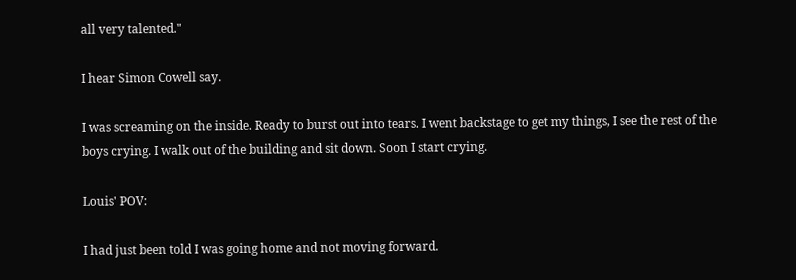all very talented."

I hear Simon Cowell say.

I was screaming on the inside. Ready to burst out into tears. I went backstage to get my things, I see the rest of the boys crying. I walk out of the building and sit down. Soon I start crying.

Louis' POV:

I had just been told I was going home and not moving forward.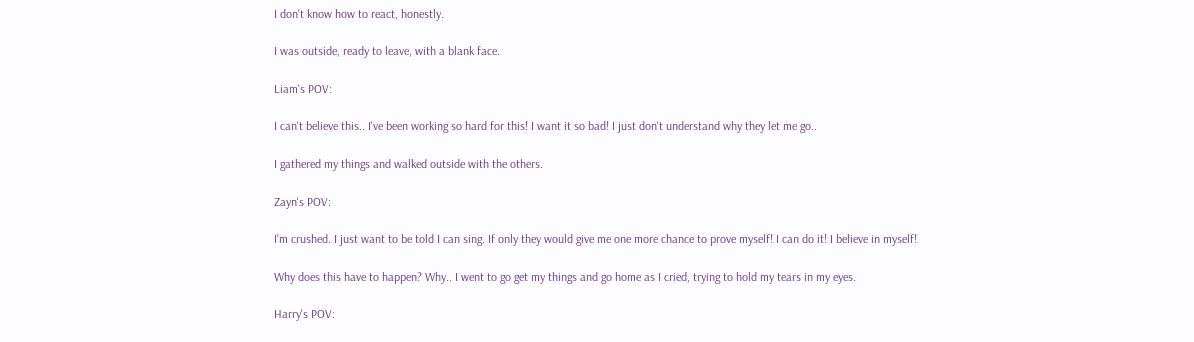I don't know how to react, honestly.

I was outside, ready to leave, with a blank face.

Liam's POV:

I can't believe this.. I've been working so hard for this! I want it so bad! I just don't understand why they let me go..

I gathered my things and walked outside with the others.

Zayn's POV:

I'm crushed. I just want to be told I can sing. If only they would give me one more chance to prove myself! I can do it! I believe in myself!

Why does this have to happen? Why.. I went to go get my things and go home as I cried, trying to hold my tears in my eyes.

Harry's POV: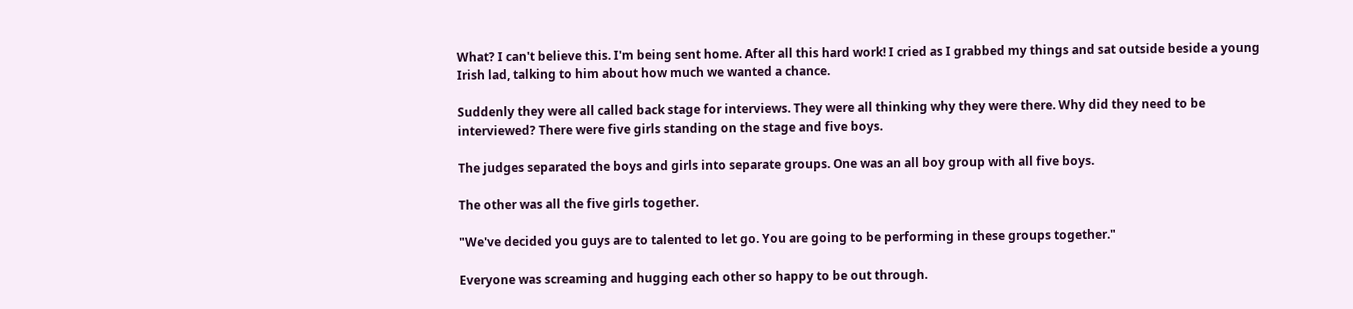What? I can't believe this. I'm being sent home. After all this hard work! I cried as I grabbed my things and sat outside beside a young Irish lad, talking to him about how much we wanted a chance.

Suddenly they were all called back stage for interviews. They were all thinking why they were there. Why did they need to be interviewed? There were five girls standing on the stage and five boys.

The judges separated the boys and girls into separate groups. One was an all boy group with all five boys.

The other was all the five girls together.

"We've decided you guys are to talented to let go. You are going to be performing in these groups together."

Everyone was screaming and hugging each other so happy to be out through.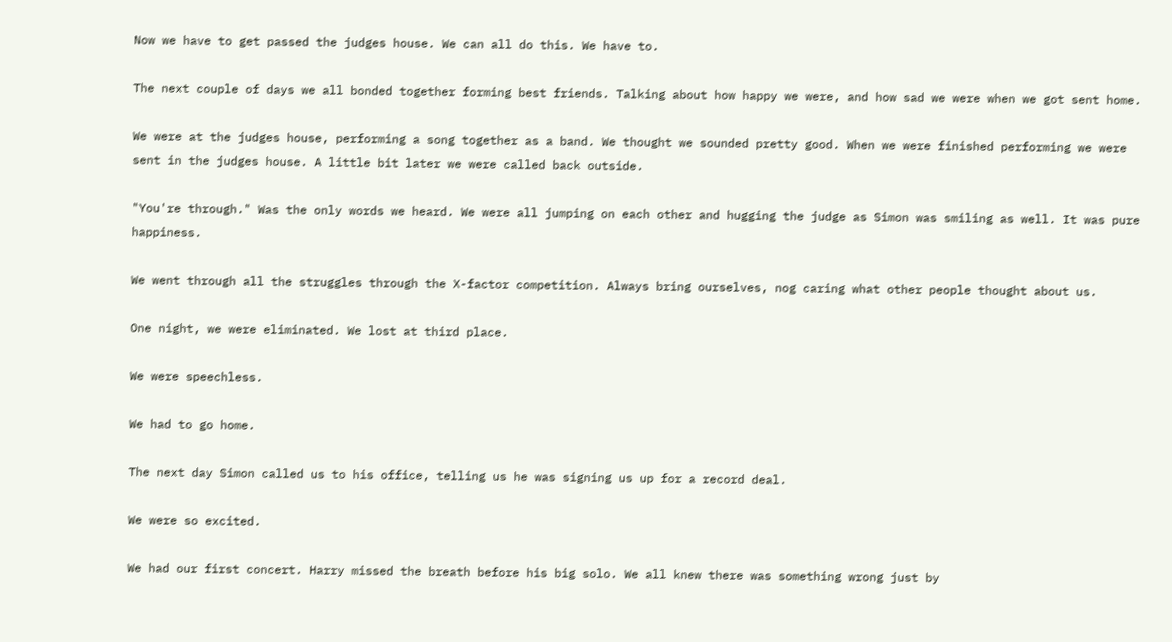Now we have to get passed the judges house. We can all do this. We have to.

The next couple of days we all bonded together forming best friends. Talking about how happy we were, and how sad we were when we got sent home.

We were at the judges house, performing a song together as a band. We thought we sounded pretty good. When we were finished performing we were sent in the judges house. A little bit later we were called back outside.

"You're through." Was the only words we heard. We were all jumping on each other and hugging the judge as Simon was smiling as well. It was pure happiness.

We went through all the struggles through the X-factor competition. Always bring ourselves, nog caring what other people thought about us.

One night, we were eliminated. We lost at third place.

We were speechless.

We had to go home.

The next day Simon called us to his office, telling us he was signing us up for a record deal.

We were so excited.

We had our first concert. Harry missed the breath before his big solo. We all knew there was something wrong just by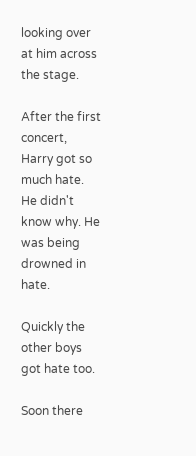looking over at him across the stage.

After the first concert, Harry got so much hate. He didn't know why. He was being drowned in hate.

Quickly the other boys got hate too.

Soon there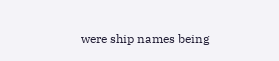were ship names being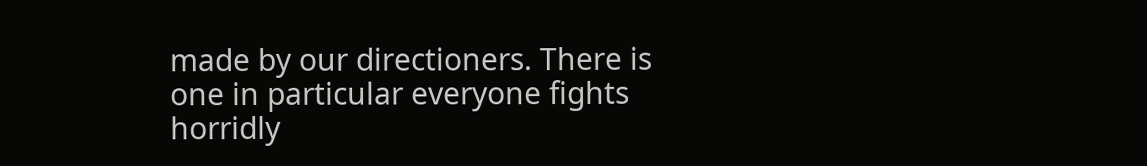made by our directioners. There is one in particular everyone fights horridly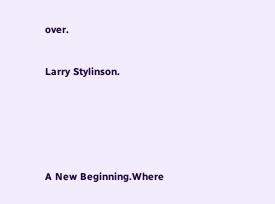over.

Larry Stylinson.




A New Beginning.Where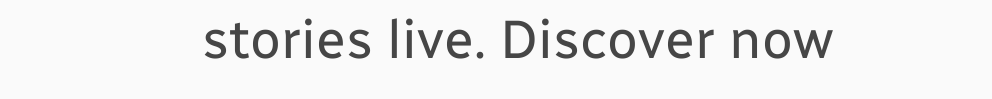stories live. Discover now